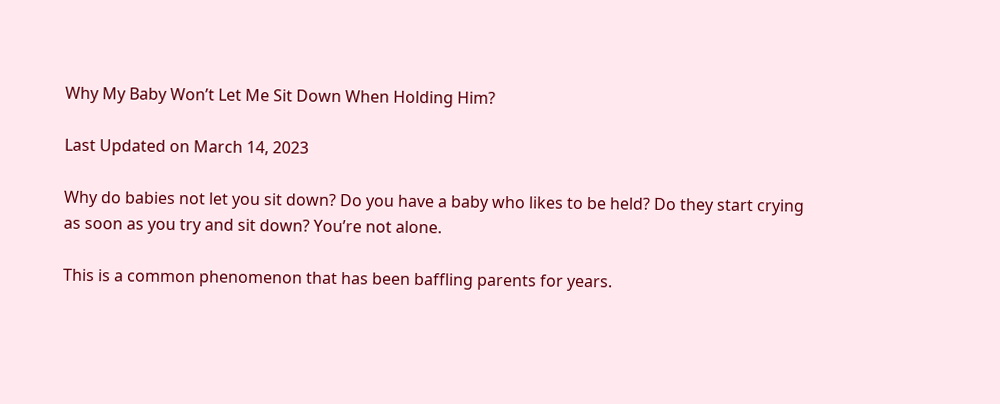Why My Baby Won’t Let Me Sit Down When Holding Him?

Last Updated on March 14, 2023

Why do babies not let you sit down? Do you have a baby who likes to be held? Do they start crying as soon as you try and sit down? You’re not alone.

This is a common phenomenon that has been baffling parents for years.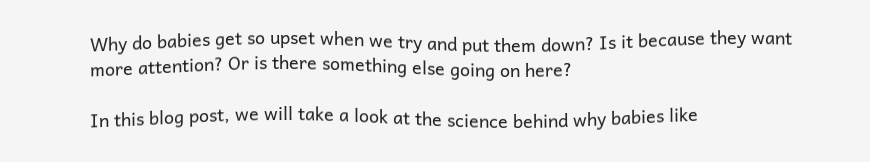Why do babies get so upset when we try and put them down? Is it because they want more attention? Or is there something else going on here?

In this blog post, we will take a look at the science behind why babies like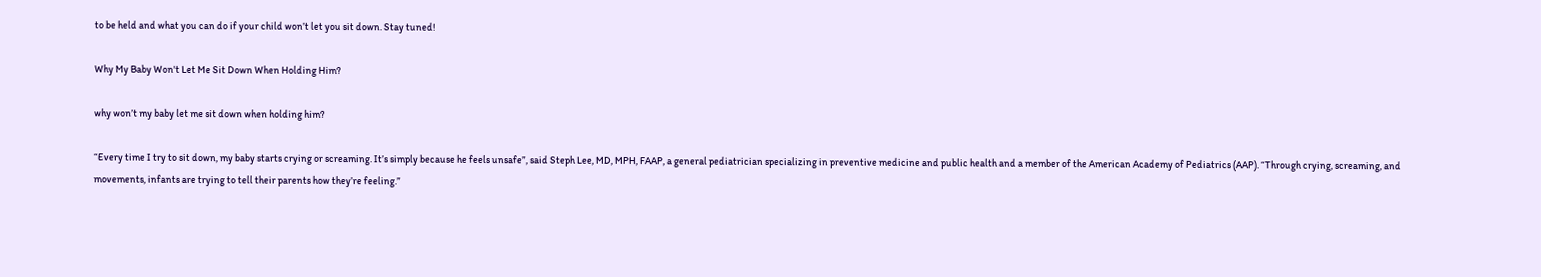to be held and what you can do if your child won’t let you sit down. Stay tuned!

Why My Baby Won't Let Me Sit Down When Holding Him?

why won’t my baby let me sit down when holding him?

“Every time I try to sit down, my baby starts crying or screaming. It’s simply because he feels unsafe”, said Steph Lee, MD, MPH, FAAP, a general pediatrician specializing in preventive medicine and public health and a member of the American Academy of Pediatrics (AAP). “Through crying, screaming, and movements, infants are trying to tell their parents how they’re feeling.”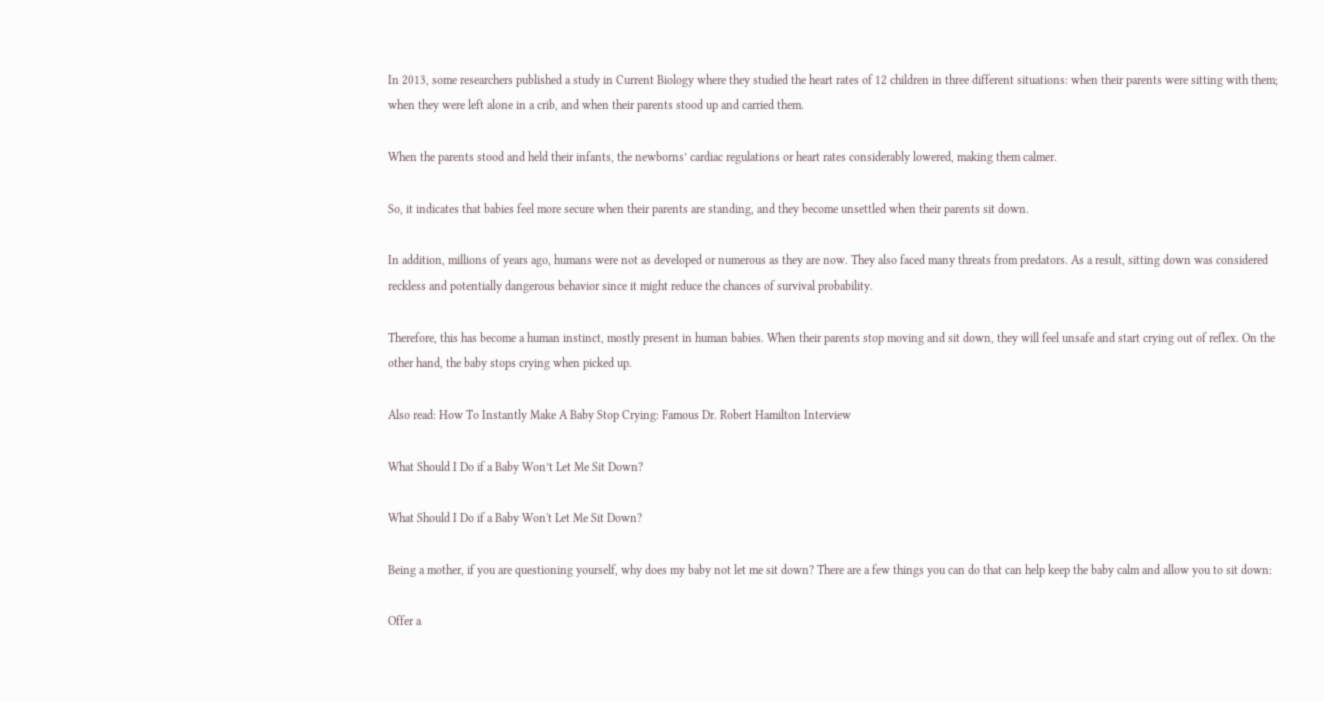In 2013, some researchers published a study in Current Biology where they studied the heart rates of 12 children in three different situations: when their parents were sitting with them; when they were left alone in a crib, and when their parents stood up and carried them.

When the parents stood and held their infants, the newborns’ cardiac regulations or heart rates considerably lowered, making them calmer.

So, it indicates that babies feel more secure when their parents are standing, and they become unsettled when their parents sit down.

In addition, millions of years ago, humans were not as developed or numerous as they are now. They also faced many threats from predators. As a result, sitting down was considered reckless and potentially dangerous behavior since it might reduce the chances of survival probability.

Therefore, this has become a human instinct, mostly present in human babies. When their parents stop moving and sit down, they will feel unsafe and start crying out of reflex. On the other hand, the baby stops crying when picked up.

Also read: How To Instantly Make A Baby Stop Crying: Famous Dr. Robert Hamilton Interview

What Should I Do if a Baby Won’t Let Me Sit Down?

What Should I Do if a Baby Won't Let Me Sit Down?

Being a mother, if you are questioning yourself, why does my baby not let me sit down? There are a few things you can do that can help keep the baby calm and allow you to sit down:

Offer a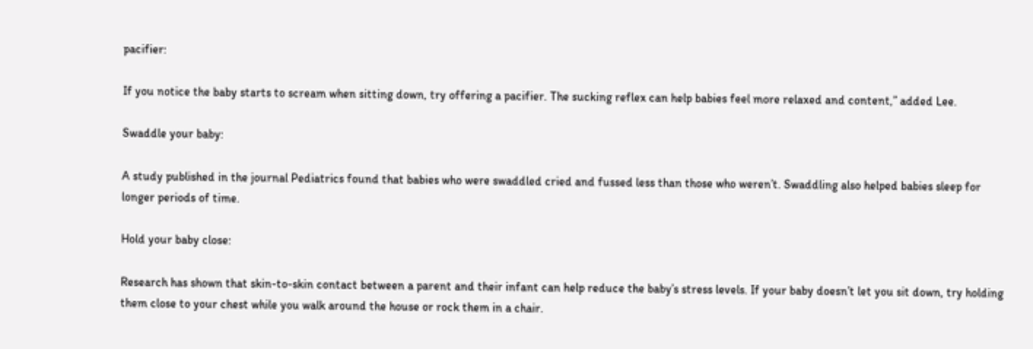pacifier:

If you notice the baby starts to scream when sitting down, try offering a pacifier. The sucking reflex can help babies feel more relaxed and content,” added Lee.

Swaddle your baby:

A study published in the journal Pediatrics found that babies who were swaddled cried and fussed less than those who weren’t. Swaddling also helped babies sleep for longer periods of time.

Hold your baby close:

Research has shown that skin-to-skin contact between a parent and their infant can help reduce the baby’s stress levels. If your baby doesn’t let you sit down, try holding them close to your chest while you walk around the house or rock them in a chair.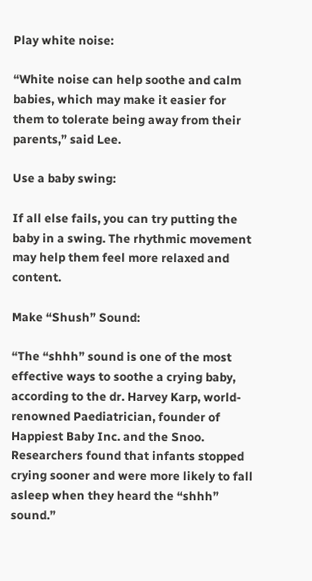Play white noise:

“White noise can help soothe and calm babies, which may make it easier for them to tolerate being away from their parents,” said Lee.

Use a baby swing:

If all else fails, you can try putting the baby in a swing. The rhythmic movement may help them feel more relaxed and content.

Make “Shush” Sound:

“The “shhh” sound is one of the most effective ways to soothe a crying baby, according to the dr. Harvey Karp, world-renowned Paediatrician, founder of Happiest Baby Inc. and the Snoo. Researchers found that infants stopped crying sooner and were more likely to fall asleep when they heard the “shhh” sound.”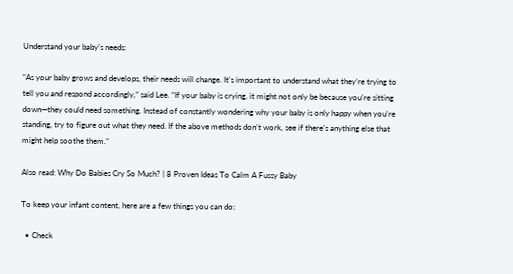Understand your baby’s needs:

“As your baby grows and develops, their needs will change. It’s important to understand what they’re trying to tell you and respond accordingly,” said Lee. “If your baby is crying, it might not only be because you’re sitting down—they could need something. Instead of constantly wondering why your baby is only happy when you’re standing, try to figure out what they need. If the above methods don’t work, see if there’s anything else that might help soothe them.”

Also read: Why Do Babies Cry So Much? | 8 Proven Ideas To Calm A Fussy Baby

To keep your infant content, here are a few things you can do:

  • Check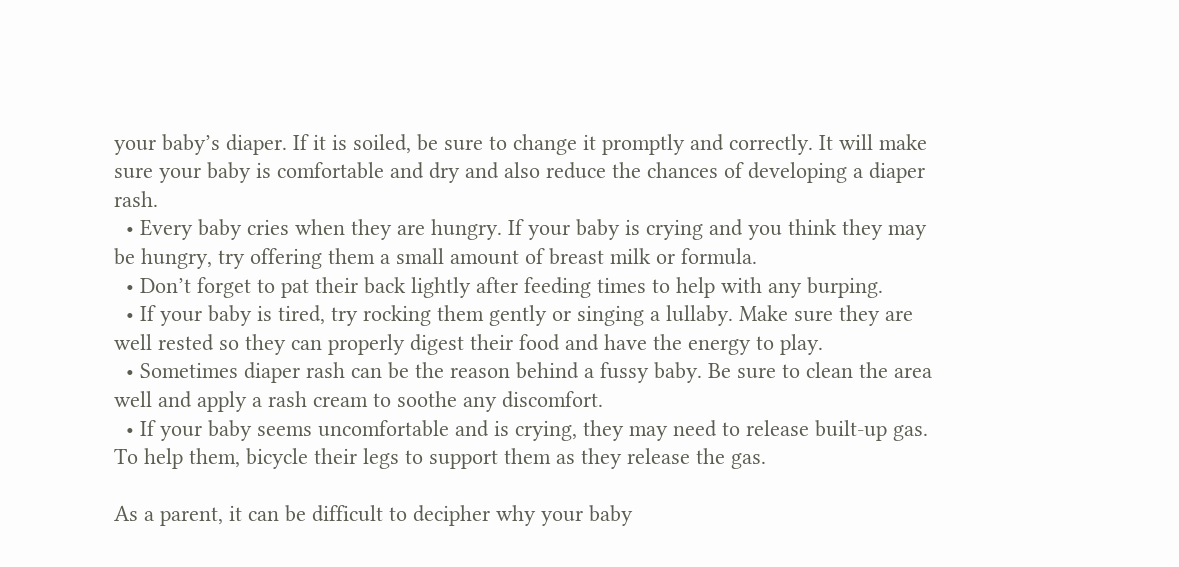your baby’s diaper. If it is soiled, be sure to change it promptly and correctly. It will make sure your baby is comfortable and dry and also reduce the chances of developing a diaper rash.
  • Every baby cries when they are hungry. If your baby is crying and you think they may be hungry, try offering them a small amount of breast milk or formula.
  • Don’t forget to pat their back lightly after feeding times to help with any burping.
  • If your baby is tired, try rocking them gently or singing a lullaby. Make sure they are well rested so they can properly digest their food and have the energy to play.
  • Sometimes diaper rash can be the reason behind a fussy baby. Be sure to clean the area well and apply a rash cream to soothe any discomfort.
  • If your baby seems uncomfortable and is crying, they may need to release built-up gas. To help them, bicycle their legs to support them as they release the gas.

As a parent, it can be difficult to decipher why your baby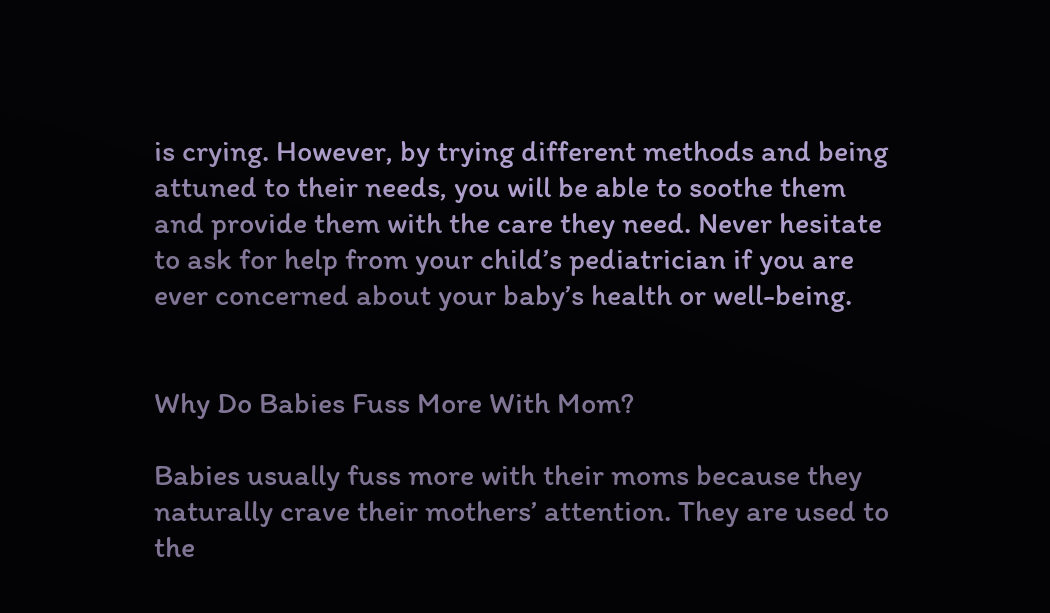is crying. However, by trying different methods and being attuned to their needs, you will be able to soothe them and provide them with the care they need. Never hesitate to ask for help from your child’s pediatrician if you are ever concerned about your baby’s health or well-being.


Why Do Babies Fuss More With Mom?

Babies usually fuss more with their moms because they naturally crave their mothers’ attention. They are used to the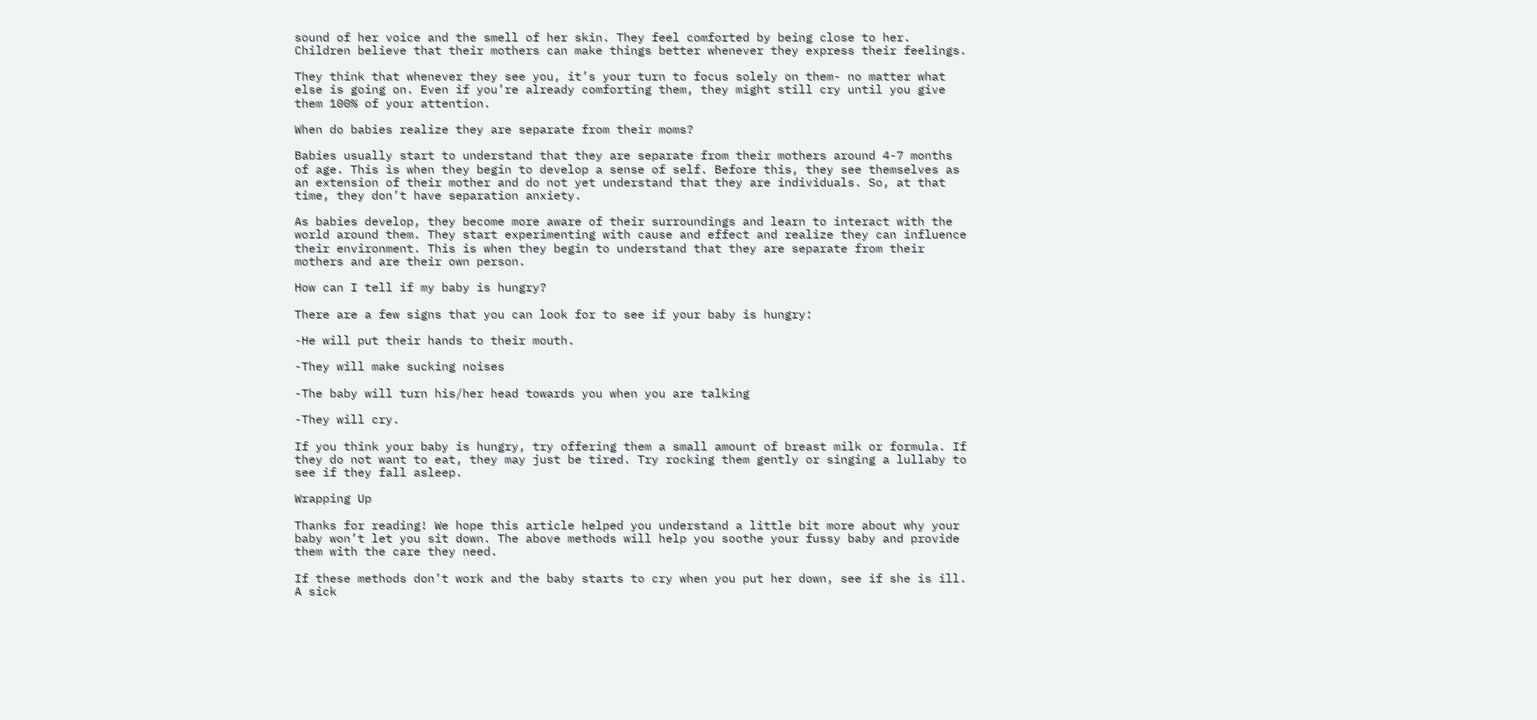sound of her voice and the smell of her skin. They feel comforted by being close to her. Children believe that their mothers can make things better whenever they express their feelings.

They think that whenever they see you, it’s your turn to focus solely on them- no matter what else is going on. Even if you’re already comforting them, they might still cry until you give them 100% of your attention.

When do babies realize they are separate from their moms?

Babies usually start to understand that they are separate from their mothers around 4-7 months of age. This is when they begin to develop a sense of self. Before this, they see themselves as an extension of their mother and do not yet understand that they are individuals. So, at that time, they don’t have separation anxiety.

As babies develop, they become more aware of their surroundings and learn to interact with the world around them. They start experimenting with cause and effect and realize they can influence their environment. This is when they begin to understand that they are separate from their mothers and are their own person.

How can I tell if my baby is hungry?

There are a few signs that you can look for to see if your baby is hungry:

-He will put their hands to their mouth.

-They will make sucking noises

-The baby will turn his/her head towards you when you are talking

-They will cry.

If you think your baby is hungry, try offering them a small amount of breast milk or formula. If they do not want to eat, they may just be tired. Try rocking them gently or singing a lullaby to see if they fall asleep.

Wrapping Up

Thanks for reading! We hope this article helped you understand a little bit more about why your baby won’t let you sit down. The above methods will help you soothe your fussy baby and provide them with the care they need.

If these methods don’t work and the baby starts to cry when you put her down, see if she is ill. A sick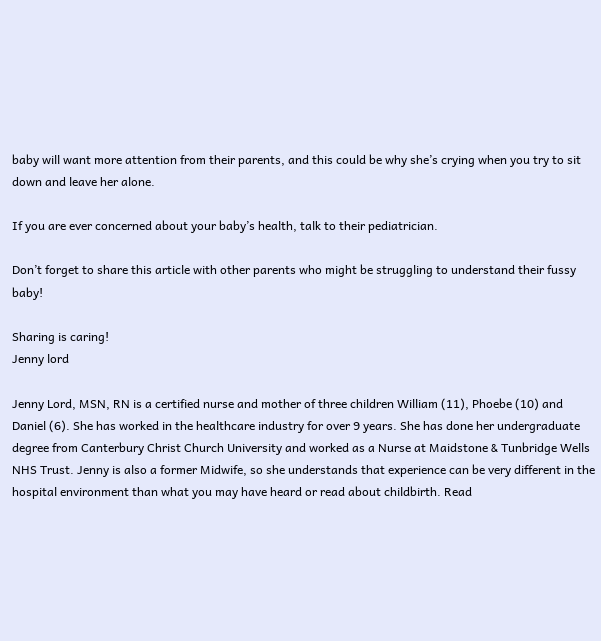baby will want more attention from their parents, and this could be why she’s crying when you try to sit down and leave her alone.

If you are ever concerned about your baby’s health, talk to their pediatrician.

Don’t forget to share this article with other parents who might be struggling to understand their fussy baby!

Sharing is caring!
Jenny lord

Jenny Lord, MSN, RN is a certified nurse and mother of three children William (11), Phoebe (10) and Daniel (6). She has worked in the healthcare industry for over 9 years. She has done her undergraduate degree from Canterbury Christ Church University and worked as a Nurse at Maidstone & Tunbridge Wells NHS Trust. Jenny is also a former Midwife, so she understands that experience can be very different in the hospital environment than what you may have heard or read about childbirth. Read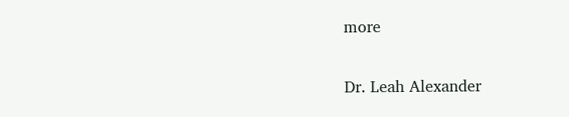more

Dr. Leah Alexander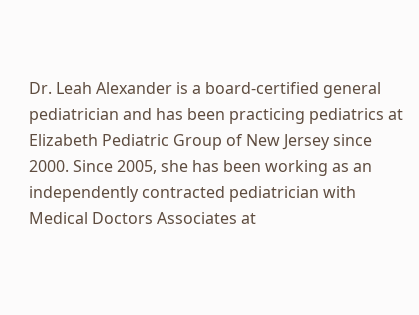Dr. Leah Alexander is a board-certified general pediatrician and has been practicing pediatrics at Elizabeth Pediatric Group of New Jersey since 2000. Since 2005, she has been working as an independently contracted pediatrician with Medical Doctors Associates at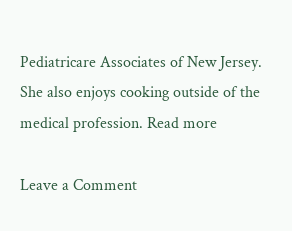Pediatricare Associates of New Jersey. She also enjoys cooking outside of the medical profession. Read more

Leave a Comment